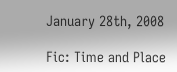January 28th, 2008

Fic: Time and Place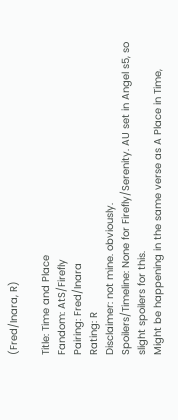(Fred/Inara, R)

Title: Time and Place
Fandom: AtS/Firefly
Pairing: Fred/Inara
Rating: R
Disclaimer: not mine. obviously.
Spoilers/Timeline: None for Firefly/Serenity. AU set in Angel s5, so slight spoilers for this.
Might be happening in the same verse as A Place in Time,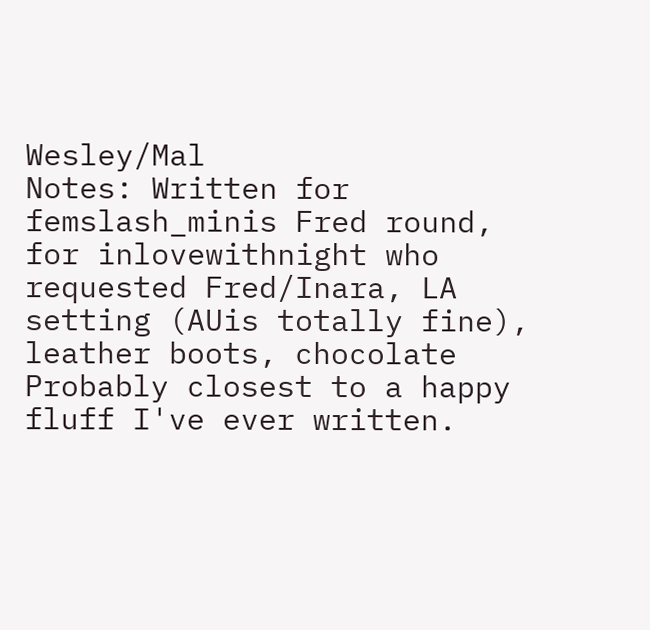Wesley/Mal
Notes: Written for femslash_minis Fred round, for inlovewithnight who requested Fred/Inara, LA setting (AUis totally fine), leather boots, chocolate
Probably closest to a happy fluff I've ever written.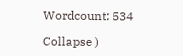Wordcount: 534

Collapse )